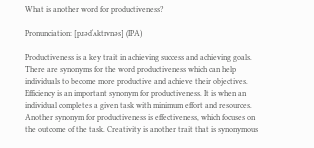What is another word for productiveness?

Pronunciation: [pɹədˈʌktɪvnəs] (IPA)

Productiveness is a key trait in achieving success and achieving goals. There are synonyms for the word productiveness which can help individuals to become more productive and achieve their objectives. Efficiency is an important synonym for productiveness. It is when an individual completes a given task with minimum effort and resources. Another synonym for productiveness is effectiveness, which focuses on the outcome of the task. Creativity is another trait that is synonymous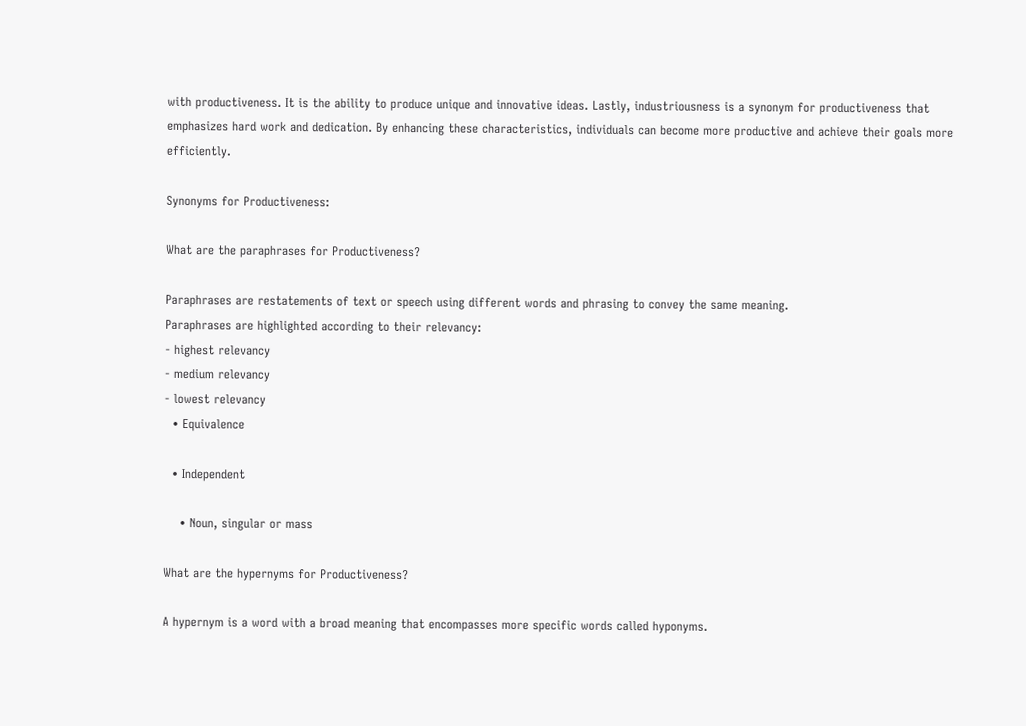with productiveness. It is the ability to produce unique and innovative ideas. Lastly, industriousness is a synonym for productiveness that emphasizes hard work and dedication. By enhancing these characteristics, individuals can become more productive and achieve their goals more efficiently.

Synonyms for Productiveness:

What are the paraphrases for Productiveness?

Paraphrases are restatements of text or speech using different words and phrasing to convey the same meaning.
Paraphrases are highlighted according to their relevancy:
- highest relevancy
- medium relevancy
- lowest relevancy
  • Equivalence

  • Independent

    • Noun, singular or mass

What are the hypernyms for Productiveness?

A hypernym is a word with a broad meaning that encompasses more specific words called hyponyms.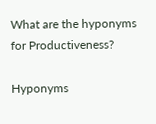What are the hyponyms for Productiveness?

Hyponyms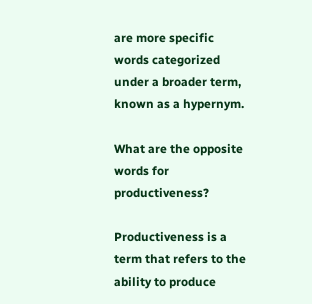are more specific words categorized under a broader term, known as a hypernym.

What are the opposite words for productiveness?

Productiveness is a term that refers to the ability to produce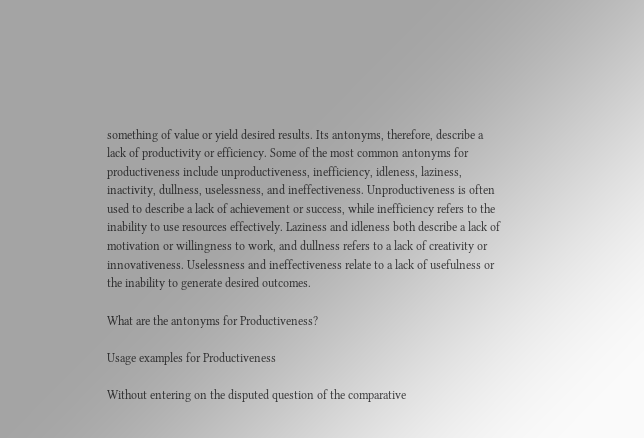something of value or yield desired results. Its antonyms, therefore, describe a lack of productivity or efficiency. Some of the most common antonyms for productiveness include unproductiveness, inefficiency, idleness, laziness, inactivity, dullness, uselessness, and ineffectiveness. Unproductiveness is often used to describe a lack of achievement or success, while inefficiency refers to the inability to use resources effectively. Laziness and idleness both describe a lack of motivation or willingness to work, and dullness refers to a lack of creativity or innovativeness. Uselessness and ineffectiveness relate to a lack of usefulness or the inability to generate desired outcomes.

What are the antonyms for Productiveness?

Usage examples for Productiveness

Without entering on the disputed question of the comparative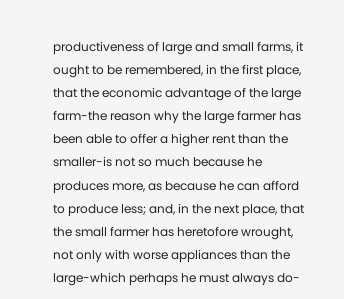productiveness of large and small farms, it ought to be remembered, in the first place, that the economic advantage of the large farm-the reason why the large farmer has been able to offer a higher rent than the smaller-is not so much because he produces more, as because he can afford to produce less; and, in the next place, that the small farmer has heretofore wrought, not only with worse appliances than the large-which perhaps he must always do-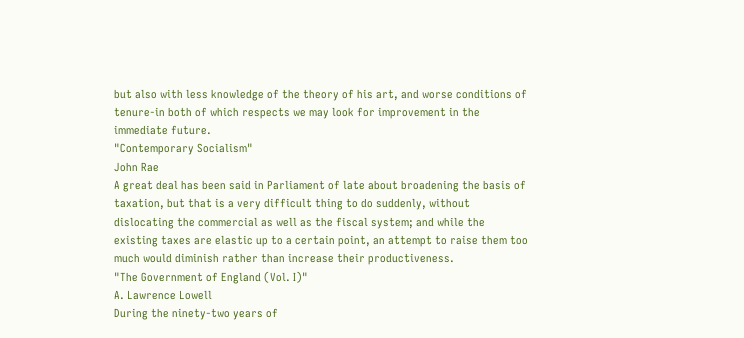but also with less knowledge of the theory of his art, and worse conditions of tenure-in both of which respects we may look for improvement in the immediate future.
"Contemporary Socialism"
John Rae
A great deal has been said in Parliament of late about broadening the basis of taxation, but that is a very difficult thing to do suddenly, without dislocating the commercial as well as the fiscal system; and while the existing taxes are elastic up to a certain point, an attempt to raise them too much would diminish rather than increase their productiveness.
"The Government of England (Vol. I)"
A. Lawrence Lowell
During the ninety-two years of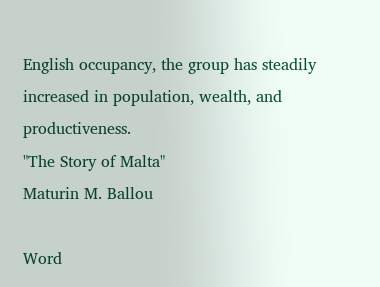English occupancy, the group has steadily increased in population, wealth, and productiveness.
"The Story of Malta"
Maturin M. Ballou

Word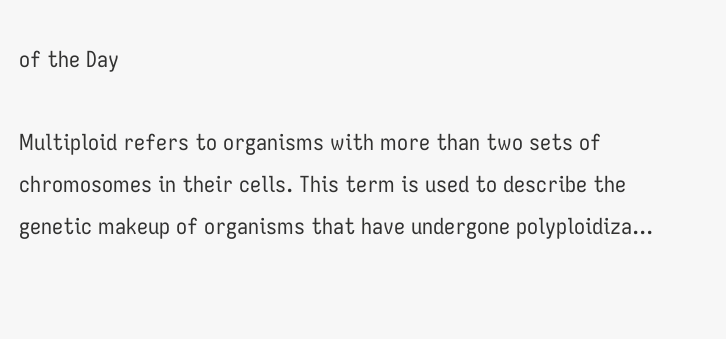of the Day

Multiploid refers to organisms with more than two sets of chromosomes in their cells. This term is used to describe the genetic makeup of organisms that have undergone polyploidiza...